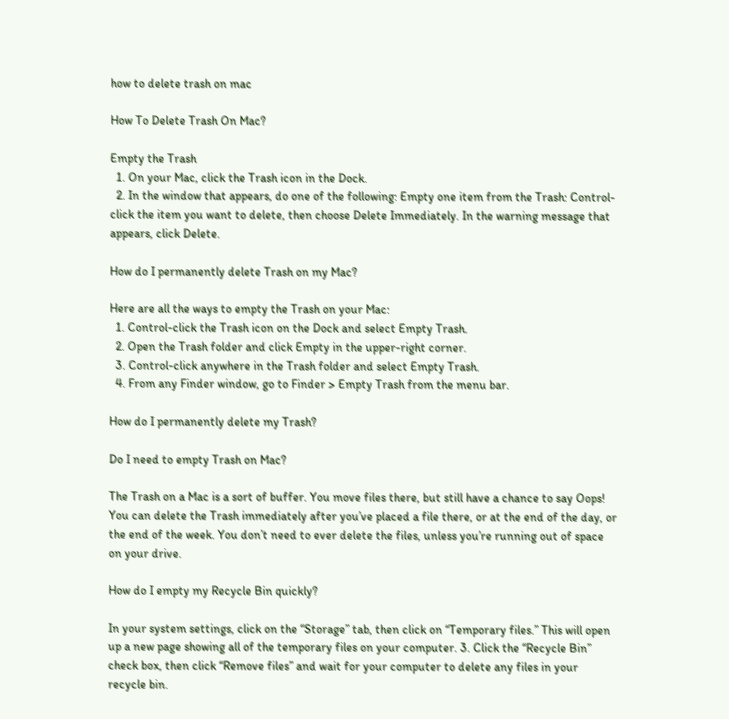how to delete trash on mac

How To Delete Trash On Mac?

Empty the Trash
  1. On your Mac, click the Trash icon in the Dock.
  2. In the window that appears, do one of the following: Empty one item from the Trash: Control-click the item you want to delete, then choose Delete Immediately. In the warning message that appears, click Delete.

How do I permanently delete Trash on my Mac?

Here are all the ways to empty the Trash on your Mac:
  1. Control-click the Trash icon on the Dock and select Empty Trash.
  2. Open the Trash folder and click Empty in the upper-right corner.
  3. Control-click anywhere in the Trash folder and select Empty Trash.
  4. From any Finder window, go to Finder > Empty Trash from the menu bar.

How do I permanently delete my Trash?

Do I need to empty Trash on Mac?

The Trash on a Mac is a sort of buffer. You move files there, but still have a chance to say Oops! You can delete the Trash immediately after you’ve placed a file there, or at the end of the day, or the end of the week. You don’t need to ever delete the files, unless you’re running out of space on your drive.

How do I empty my Recycle Bin quickly?

In your system settings, click on the “Storage” tab, then click on “Temporary files.” This will open up a new page showing all of the temporary files on your computer. 3. Click the “Recycle Bin” check box, then click “Remove files” and wait for your computer to delete any files in your recycle bin.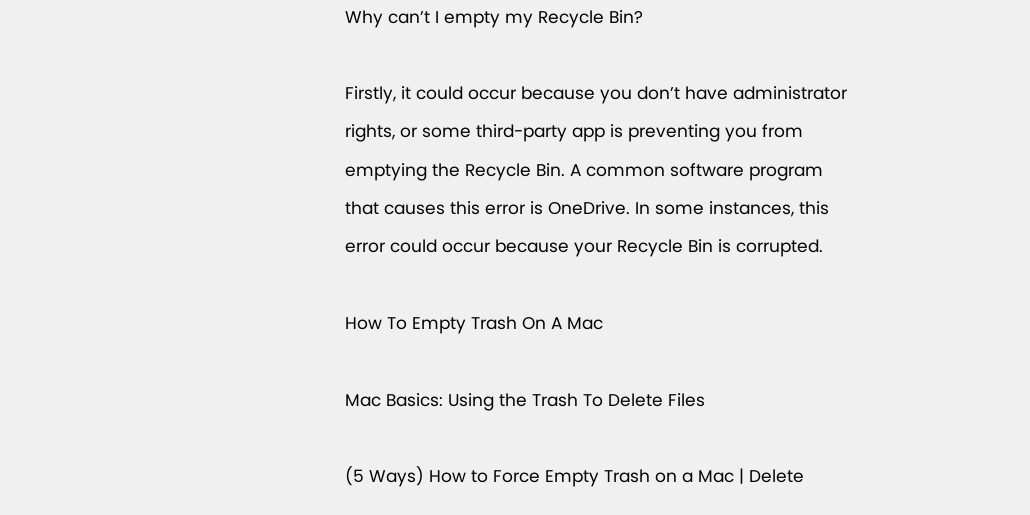Why can’t I empty my Recycle Bin?

Firstly, it could occur because you don’t have administrator rights, or some third-party app is preventing you from emptying the Recycle Bin. A common software program that causes this error is OneDrive. In some instances, this error could occur because your Recycle Bin is corrupted.

How To Empty Trash On A Mac

Mac Basics: Using the Trash To Delete Files

(5 Ways) How to Force Empty Trash on a Mac | Delete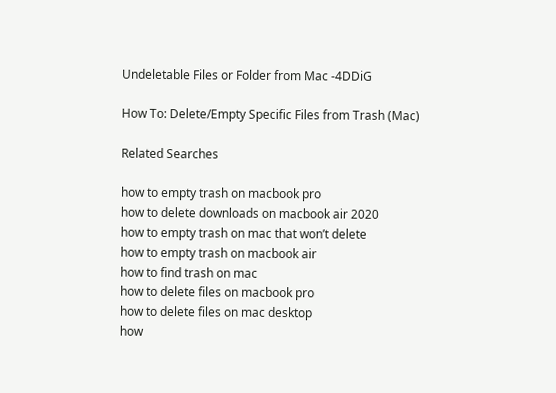Undeletable Files or Folder from Mac -4DDiG

How To: Delete/Empty Specific Files from Trash (Mac)

Related Searches

how to empty trash on macbook pro
how to delete downloads on macbook air 2020
how to empty trash on mac that won’t delete
how to empty trash on macbook air
how to find trash on mac
how to delete files on macbook pro
how to delete files on mac desktop
how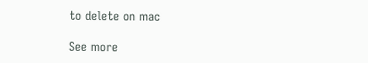to delete on mac

See more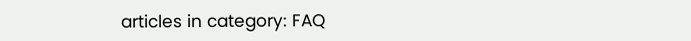articles in category: FAQ